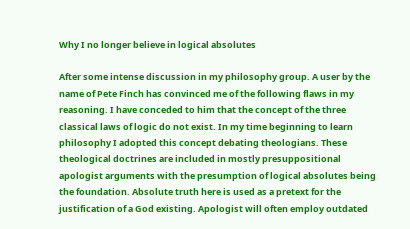Why I no longer believe in logical absolutes

After some intense discussion in my philosophy group. A user by the name of Pete Finch has convinced me of the following flaws in my reasoning. I have conceded to him that the concept of the three classical laws of logic do not exist. In my time beginning to learn philosophy I adopted this concept debating theologians. These theological doctrines are included in mostly presuppositional apologist arguments with the presumption of logical absolutes being the foundation. Absolute truth here is used as a pretext for the justification of a God existing. Apologist will often employ outdated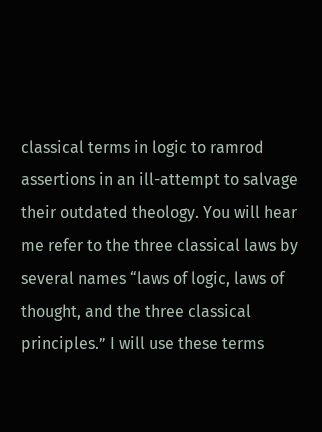classical terms in logic to ramrod assertions in an ill-attempt to salvage their outdated theology. You will hear me refer to the three classical laws by several names “laws of logic, laws of thought, and the three classical principles.” I will use these terms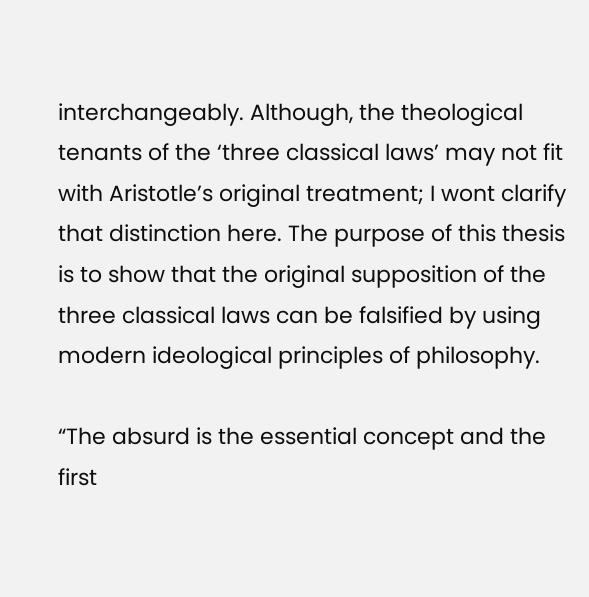interchangeably. Although, the theological tenants of the ‘three classical laws’ may not fit with Aristotle’s original treatment; I wont clarify that distinction here. The purpose of this thesis is to show that the original supposition of the three classical laws can be falsified by using modern ideological principles of philosophy.

“The absurd is the essential concept and the first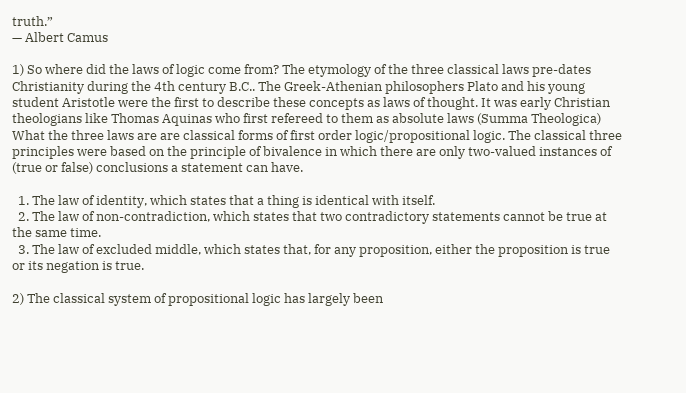truth.”
— Albert Camus

1) So where did the laws of logic come from? The etymology of the three classical laws pre-dates Christianity during the 4th century B.C.. The Greek-Athenian philosophers Plato and his young student Aristotle were the first to describe these concepts as laws of thought. It was early Christian theologians like Thomas Aquinas who first refereed to them as absolute laws (Summa Theologica) What the three laws are are classical forms of first order logic/propositional logic. The classical three principles were based on the principle of bivalence in which there are only two-valued instances of (true or false) conclusions a statement can have.

  1. The law of identity, which states that a thing is identical with itself.
  2. The law of non-contradiction, which states that two contradictory statements cannot be true at the same time.
  3. The law of excluded middle, which states that, for any proposition, either the proposition is true or its negation is true.

2) The classical system of propositional logic has largely been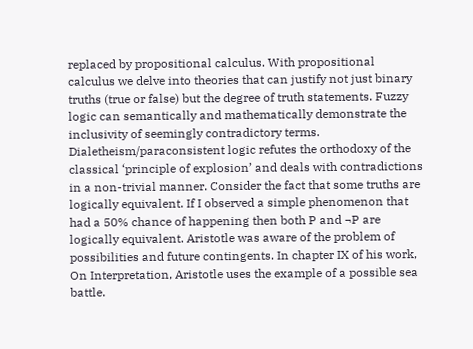replaced by propositional calculus. With propositional calculus we delve into theories that can justify not just binary truths (true or false) but the degree of truth statements. Fuzzy logic can semantically and mathematically demonstrate the inclusivity of seemingly contradictory terms. Dialetheism/paraconsistent logic refutes the orthodoxy of the classical ‘principle of explosion’ and deals with contradictions in a non-trivial manner. Consider the fact that some truths are logically equivalent. If I observed a simple phenomenon that had a 50% chance of happening then both P and ¬P are logically equivalent. Aristotle was aware of the problem of possibilities and future contingents. In chapter IX of his work, On Interpretation, Aristotle uses the example of a possible sea battle.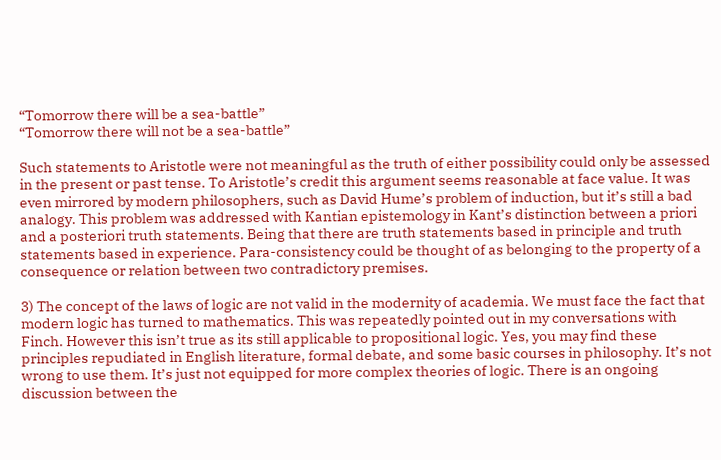“Tomorrow there will be a sea-battle”
“Tomorrow there will not be a sea-battle”

Such statements to Aristotle were not meaningful as the truth of either possibility could only be assessed in the present or past tense. To Aristotle’s credit this argument seems reasonable at face value. It was even mirrored by modern philosophers, such as David Hume’s problem of induction, but it’s still a bad analogy. This problem was addressed with Kantian epistemology in Kant’s distinction between a priori and a posteriori truth statements. Being that there are truth statements based in principle and truth statements based in experience. Para-consistency could be thought of as belonging to the property of a consequence or relation between two contradictory premises.

3) The concept of the laws of logic are not valid in the modernity of academia. We must face the fact that modern logic has turned to mathematics. This was repeatedly pointed out in my conversations with Finch. However this isn’t true as its still applicable to propositional logic. Yes, you may find these principles repudiated in English literature, formal debate, and some basic courses in philosophy. It’s not wrong to use them. It’s just not equipped for more complex theories of logic. There is an ongoing discussion between the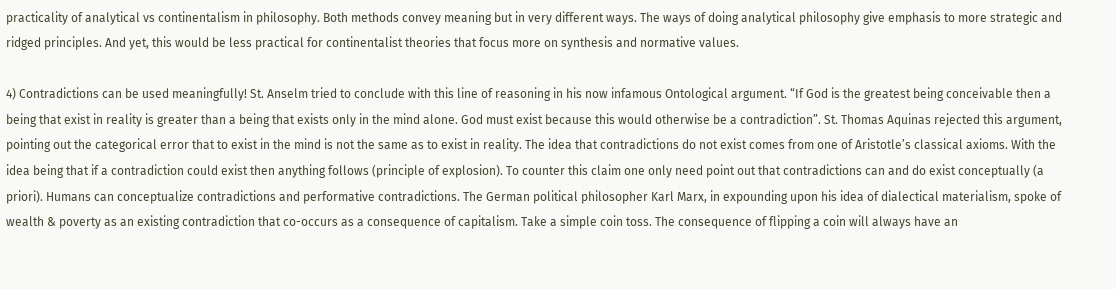practicality of analytical vs continentalism in philosophy. Both methods convey meaning but in very different ways. The ways of doing analytical philosophy give emphasis to more strategic and ridged principles. And yet, this would be less practical for continentalist theories that focus more on synthesis and normative values.

4) Contradictions can be used meaningfully! St. Anselm tried to conclude with this line of reasoning in his now infamous Ontological argument. “If God is the greatest being conceivable then a being that exist in reality is greater than a being that exists only in the mind alone. God must exist because this would otherwise be a contradiction”. St. Thomas Aquinas rejected this argument, pointing out the categorical error that to exist in the mind is not the same as to exist in reality. The idea that contradictions do not exist comes from one of Aristotle’s classical axioms. With the idea being that if a contradiction could exist then anything follows (principle of explosion). To counter this claim one only need point out that contradictions can and do exist conceptually (a priori). Humans can conceptualize contradictions and performative contradictions. The German political philosopher Karl Marx, in expounding upon his idea of dialectical materialism, spoke of wealth & poverty as an existing contradiction that co-occurs as a consequence of capitalism. Take a simple coin toss. The consequence of flipping a coin will always have an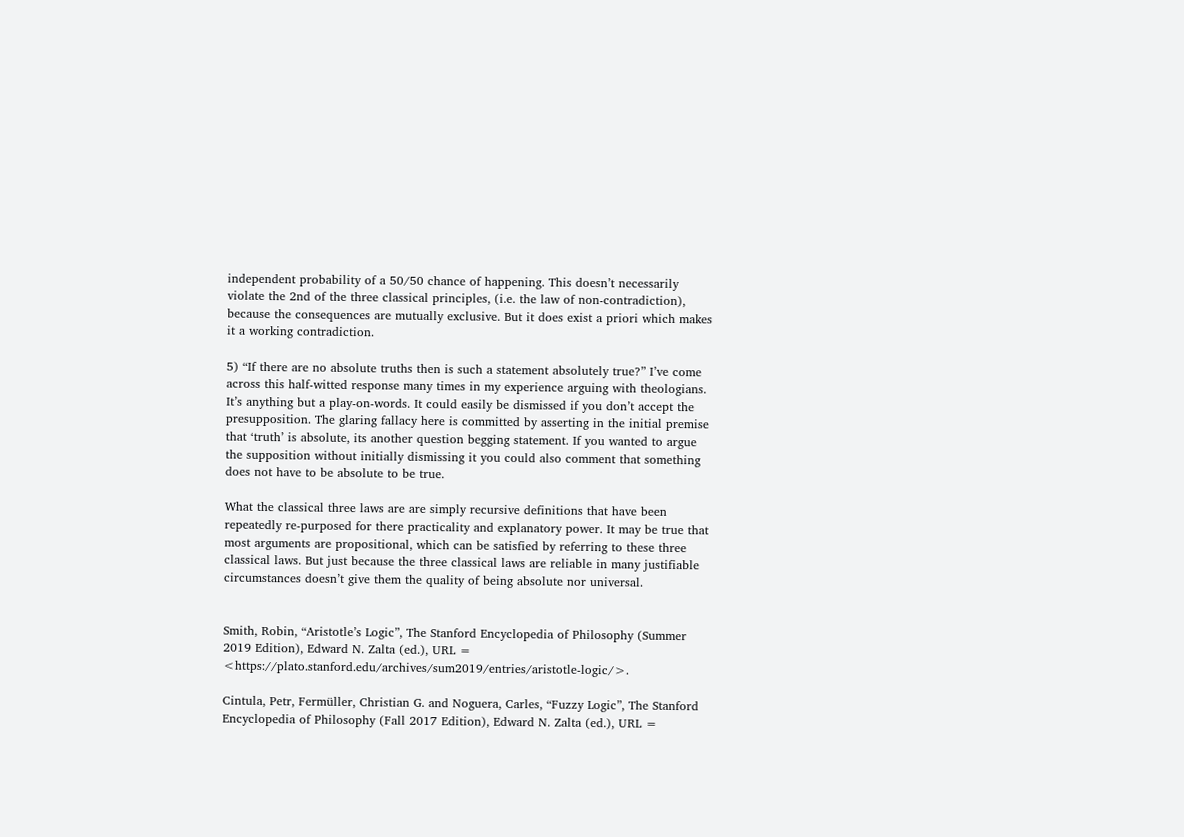independent probability of a 50/50 chance of happening. This doesn’t necessarily violate the 2nd of the three classical principles, (i.e. the law of non-contradiction), because the consequences are mutually exclusive. But it does exist a priori which makes it a working contradiction.

5) “If there are no absolute truths then is such a statement absolutely true?” I’ve come across this half-witted response many times in my experience arguing with theologians. It’s anything but a play-on-words. It could easily be dismissed if you don’t accept the presupposition. The glaring fallacy here is committed by asserting in the initial premise that ‘truth’ is absolute, its another question begging statement. If you wanted to argue the supposition without initially dismissing it you could also comment that something does not have to be absolute to be true.

What the classical three laws are are simply recursive definitions that have been repeatedly re-purposed for there practicality and explanatory power. It may be true that most arguments are propositional, which can be satisfied by referring to these three classical laws. But just because the three classical laws are reliable in many justifiable circumstances doesn’t give them the quality of being absolute nor universal.


Smith, Robin, “Aristotle’s Logic”, The Stanford Encyclopedia of Philosophy (Summer 2019 Edition), Edward N. Zalta (ed.), URL = <https://plato.stanford.edu/archives/sum2019/entries/aristotle-logic/>.

Cintula, Petr, Fermüller, Christian G. and Noguera, Carles, “Fuzzy Logic”, The Stanford Encyclopedia of Philosophy (Fall 2017 Edition), Edward N. Zalta (ed.), URL =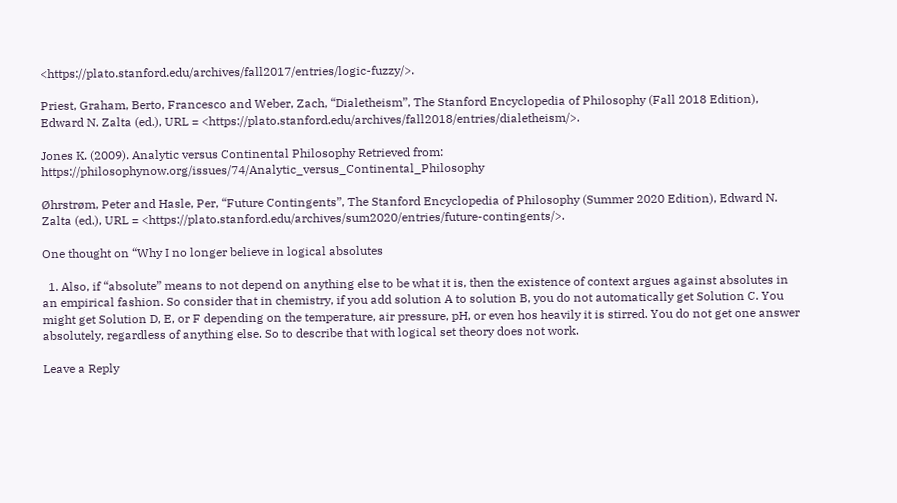<https://plato.stanford.edu/archives/fall2017/entries/logic-fuzzy/>.

Priest, Graham, Berto, Francesco and Weber, Zach, “Dialetheism”, The Stanford Encyclopedia of Philosophy (Fall 2018 Edition), Edward N. Zalta (ed.), URL = <https://plato.stanford.edu/archives/fall2018/entries/dialetheism/>.

Jones K. (2009). Analytic versus Continental Philosophy Retrieved from: https://philosophynow.org/issues/74/Analytic_versus_Continental_Philosophy

Øhrstrøm, Peter and Hasle, Per, “Future Contingents”, The Stanford Encyclopedia of Philosophy (Summer 2020 Edition), Edward N. Zalta (ed.), URL = <https://plato.stanford.edu/archives/sum2020/entries/future-contingents/>.

One thought on “Why I no longer believe in logical absolutes

  1. Also, if “absolute” means to not depend on anything else to be what it is, then the existence of context argues against absolutes in an empirical fashion. So consider that in chemistry, if you add solution A to solution B, you do not automatically get Solution C. You might get Solution D, E, or F depending on the temperature, air pressure, pH, or even hos heavily it is stirred. You do not get one answer absolutely, regardless of anything else. So to describe that with logical set theory does not work.

Leave a Reply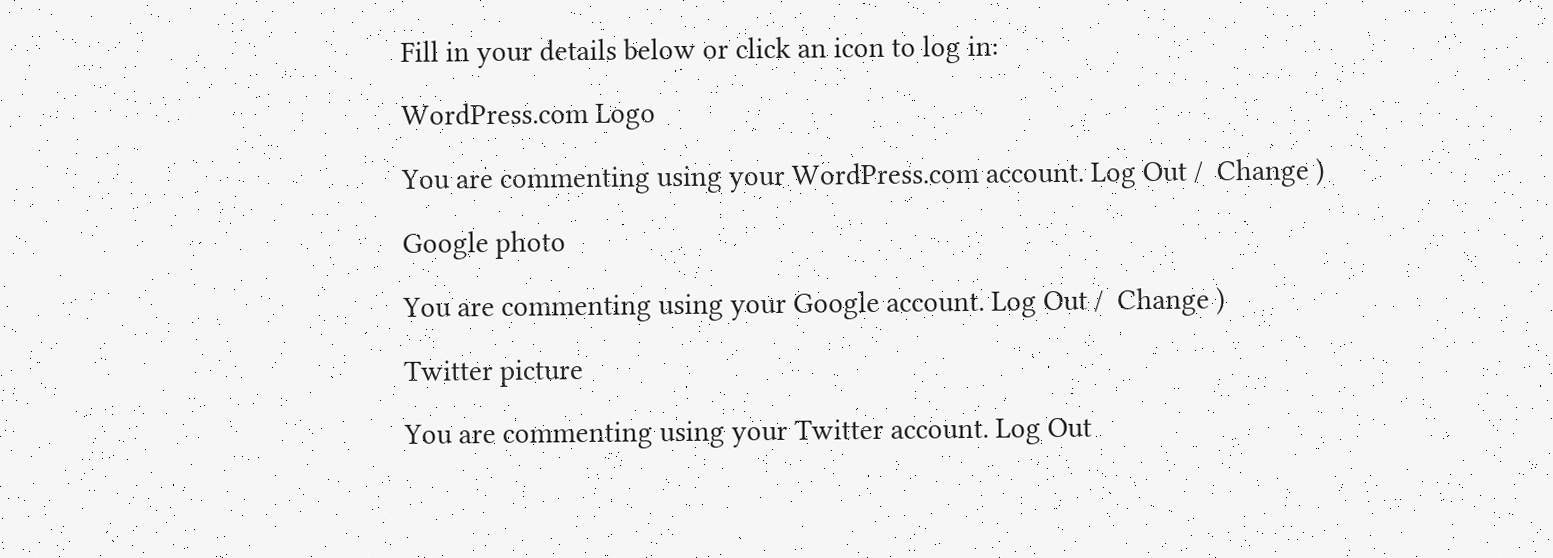Fill in your details below or click an icon to log in:

WordPress.com Logo

You are commenting using your WordPress.com account. Log Out /  Change )

Google photo

You are commenting using your Google account. Log Out /  Change )

Twitter picture

You are commenting using your Twitter account. Log Out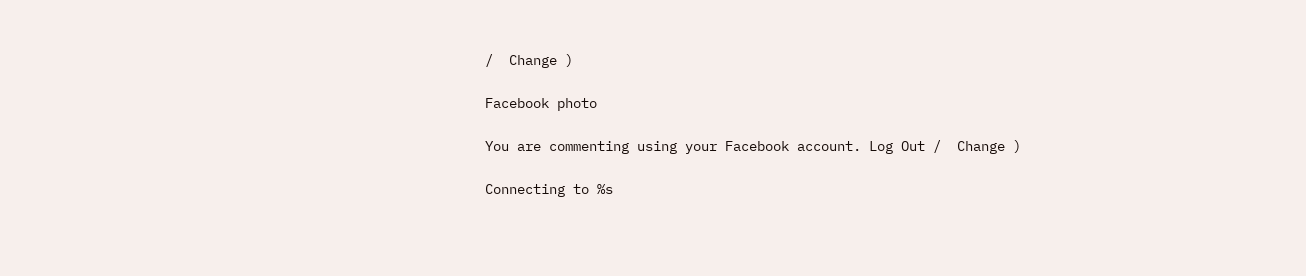/  Change )

Facebook photo

You are commenting using your Facebook account. Log Out /  Change )

Connecting to %s